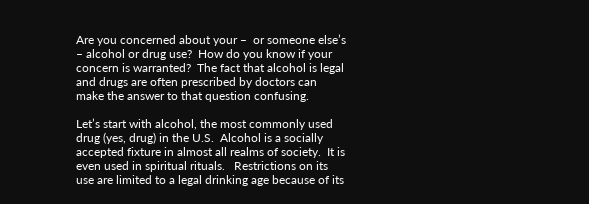Are you concerned about your –  or someone else’s – alcohol or drug use?  How do you know if your concern is warranted?  The fact that alcohol is legal and drugs are often prescribed by doctors can make the answer to that question confusing.

Let’s start with alcohol, the most commonly used drug (yes, drug) in the U.S.  Alcohol is a socially accepted fixture in almost all realms of society.  It is even used in spiritual rituals.   Restrictions on its use are limited to a legal drinking age because of its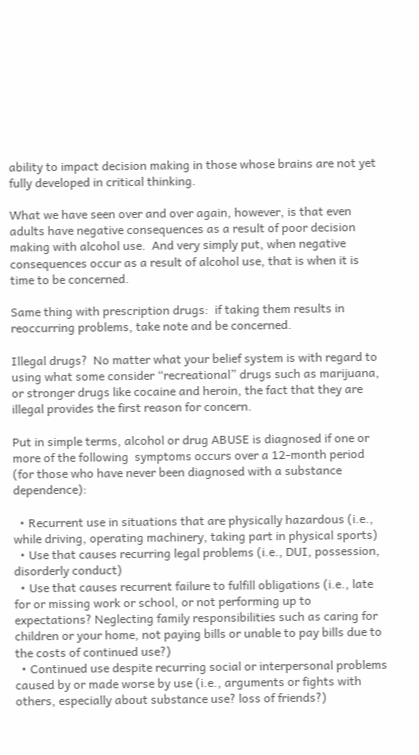ability to impact decision making in those whose brains are not yet fully developed in critical thinking.

What we have seen over and over again, however, is that even adults have negative consequences as a result of poor decision making with alcohol use.  And very simply put, when negative consequences occur as a result of alcohol use, that is when it is time to be concerned.

Same thing with prescription drugs:  if taking them results in reoccurring problems, take note and be concerned.

Illegal drugs?  No matter what your belief system is with regard to using what some consider “recreational” drugs such as marijuana, or stronger drugs like cocaine and heroin, the fact that they are illegal provides the first reason for concern.

Put in simple terms, alcohol or drug ABUSE is diagnosed if one or more of the following  symptoms occurs over a 12-month period (for those who have never been diagnosed with a substance dependence):

  • Recurrent use in situations that are physically hazardous (i.e., while driving, operating machinery, taking part in physical sports)
  • Use that causes recurring legal problems (i.e., DUI, possession, disorderly conduct)
  • Use that causes recurrent failure to fulfill obligations (i.e., late for or missing work or school, or not performing up to expectations? Neglecting family responsibilities such as caring for children or your home, not paying bills or unable to pay bills due to the costs of continued use?)
  • Continued use despite recurring social or interpersonal problems caused by or made worse by use (i.e., arguments or fights with others, especially about substance use? loss of friends?)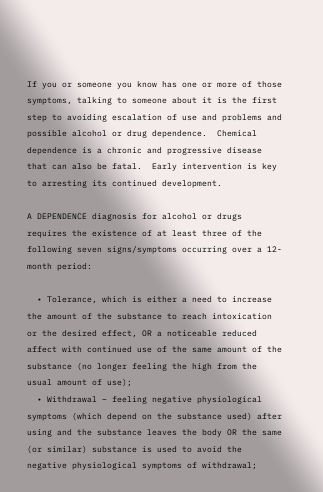If you or someone you know has one or more of those symptoms, talking to someone about it is the first step to avoiding escalation of use and problems and possible alcohol or drug dependence.  Chemical dependence is a chronic and progressive disease that can also be fatal.  Early intervention is key to arresting its continued development.

A DEPENDENCE diagnosis for alcohol or drugs requires the existence of at least three of the following seven signs/symptoms occurring over a 12-month period:

  • Tolerance, which is either a need to increase the amount of the substance to reach intoxication or the desired effect, OR a noticeable reduced affect with continued use of the same amount of the substance (no longer feeling the high from the usual amount of use);
  • Withdrawal – feeling negative physiological symptoms (which depend on the substance used) after using and the substance leaves the body OR the same (or similar) substance is used to avoid the negative physiological symptoms of withdrawal;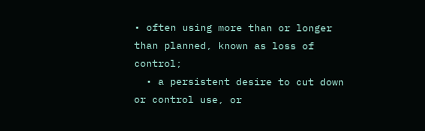• often using more than or longer than planned, known as loss of control;
  • a persistent desire to cut down or control use, or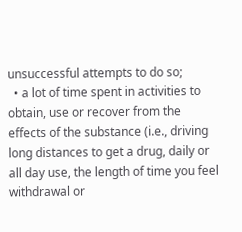unsuccessful attempts to do so;
  • a lot of time spent in activities to obtain, use or recover from the effects of the substance (i.e., driving long distances to get a drug, daily or all day use, the length of time you feel withdrawal or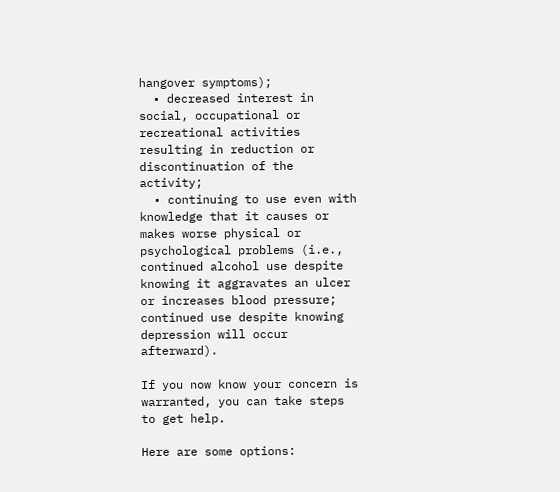hangover symptoms);
  • decreased interest in social, occupational or recreational activities resulting in reduction or discontinuation of the activity;
  • continuing to use even with knowledge that it causes or makes worse physical or psychological problems (i.e., continued alcohol use despite knowing it aggravates an ulcer or increases blood pressure; continued use despite knowing depression will occur afterward).

If you now know your concern is warranted, you can take steps to get help.

Here are some options: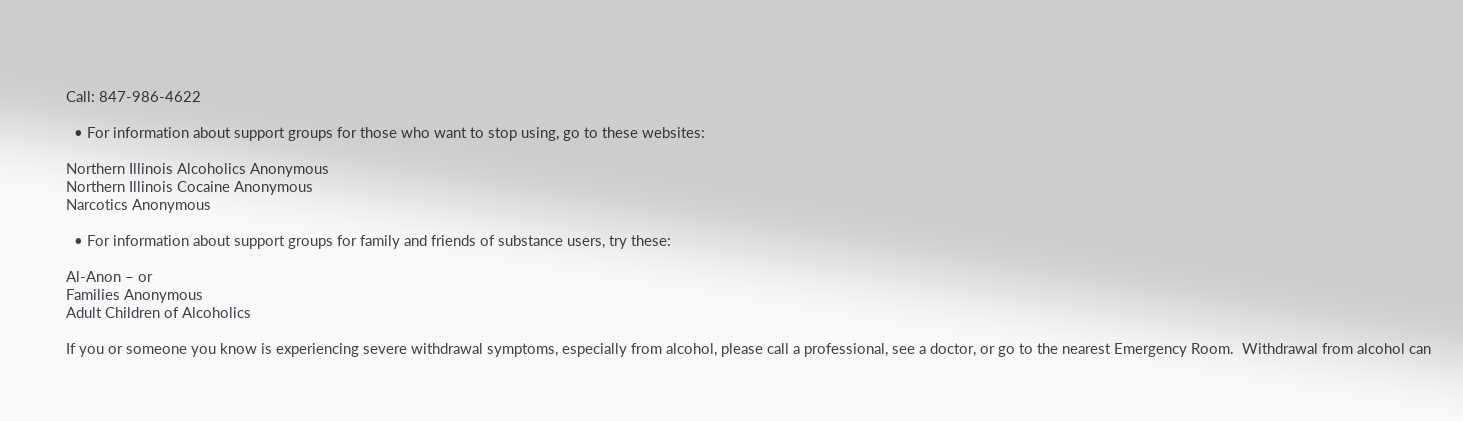Call: 847-986-4622

  • For information about support groups for those who want to stop using, go to these websites:

Northern Illinois Alcoholics Anonymous
Northern Illinois Cocaine Anonymous
Narcotics Anonymous

  • For information about support groups for family and friends of substance users, try these:

Al-Anon – or
Families Anonymous
Adult Children of Alcoholics

If you or someone you know is experiencing severe withdrawal symptoms, especially from alcohol, please call a professional, see a doctor, or go to the nearest Emergency Room.  Withdrawal from alcohol can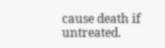cause death if untreated.